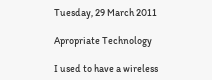Tuesday, 29 March 2011

Apropriate Technology

I used to have a wireless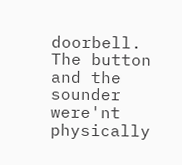doorbell. The button and the sounder were'nt physically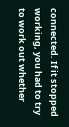connected. If it stopped working, you had to try to work out whether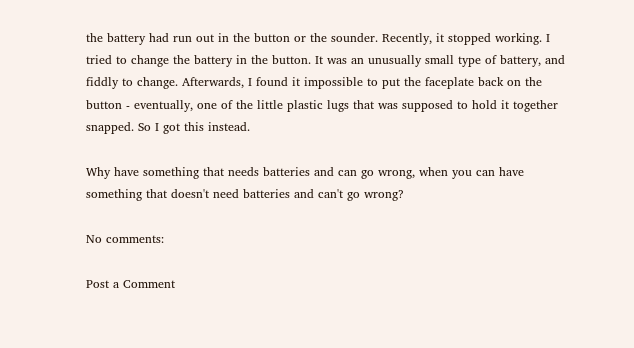the battery had run out in the button or the sounder. Recently, it stopped working. I tried to change the battery in the button. It was an unusually small type of battery, and fiddly to change. Afterwards, I found it impossible to put the faceplate back on the button - eventually, one of the little plastic lugs that was supposed to hold it together snapped. So I got this instead.

Why have something that needs batteries and can go wrong, when you can have something that doesn't need batteries and can't go wrong?

No comments:

Post a Comment